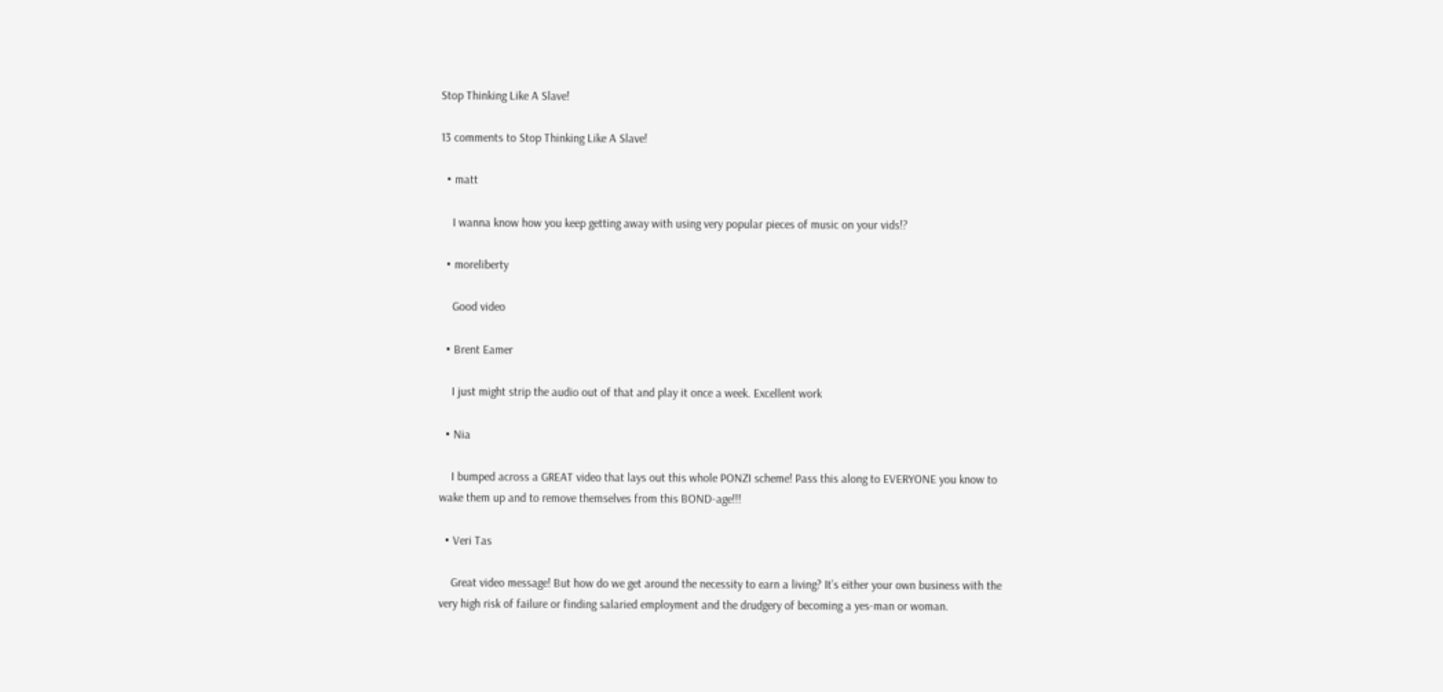Stop Thinking Like A Slave!

13 comments to Stop Thinking Like A Slave!

  • matt

    I wanna know how you keep getting away with using very popular pieces of music on your vids!?

  • moreliberty

    Good video

  • Brent Eamer

    I just might strip the audio out of that and play it once a week. Excellent work

  • Nia

    I bumped across a GREAT video that lays out this whole PONZI scheme! Pass this along to EVERYONE you know to wake them up and to remove themselves from this BOND-age!!!

  • Veri Tas

    Great video message! But how do we get around the necessity to earn a living? It’s either your own business with the very high risk of failure or finding salaried employment and the drudgery of becoming a yes-man or woman.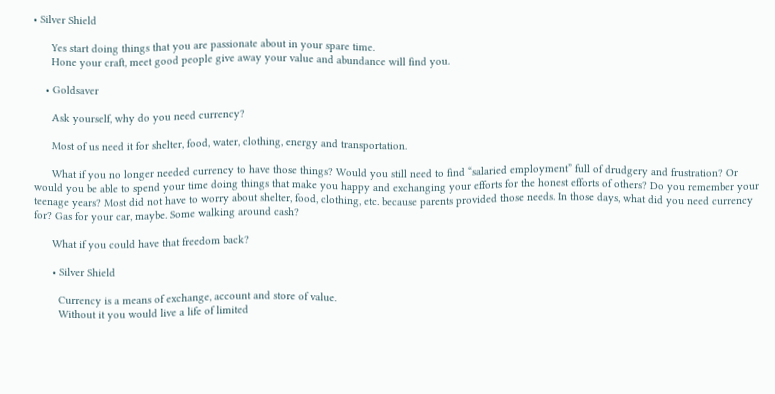• Silver Shield

      Yes start doing things that you are passionate about in your spare time.
      Hone your craft, meet good people give away your value and abundance will find you.

    • Goldsaver

      Ask yourself, why do you need currency?

      Most of us need it for shelter, food, water, clothing, energy and transportation.

      What if you no longer needed currency to have those things? Would you still need to find “salaried employment” full of drudgery and frustration? Or would you be able to spend your time doing things that make you happy and exchanging your efforts for the honest efforts of others? Do you remember your teenage years? Most did not have to worry about shelter, food, clothing, etc. because parents provided those needs. In those days, what did you need currency for? Gas for your car, maybe. Some walking around cash?

      What if you could have that freedom back?

      • Silver Shield

        Currency is a means of exchange, account and store of value.
        Without it you would live a life of limited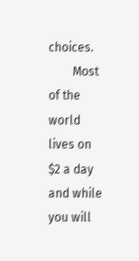choices.
        Most of the world lives on $2 a day and while you will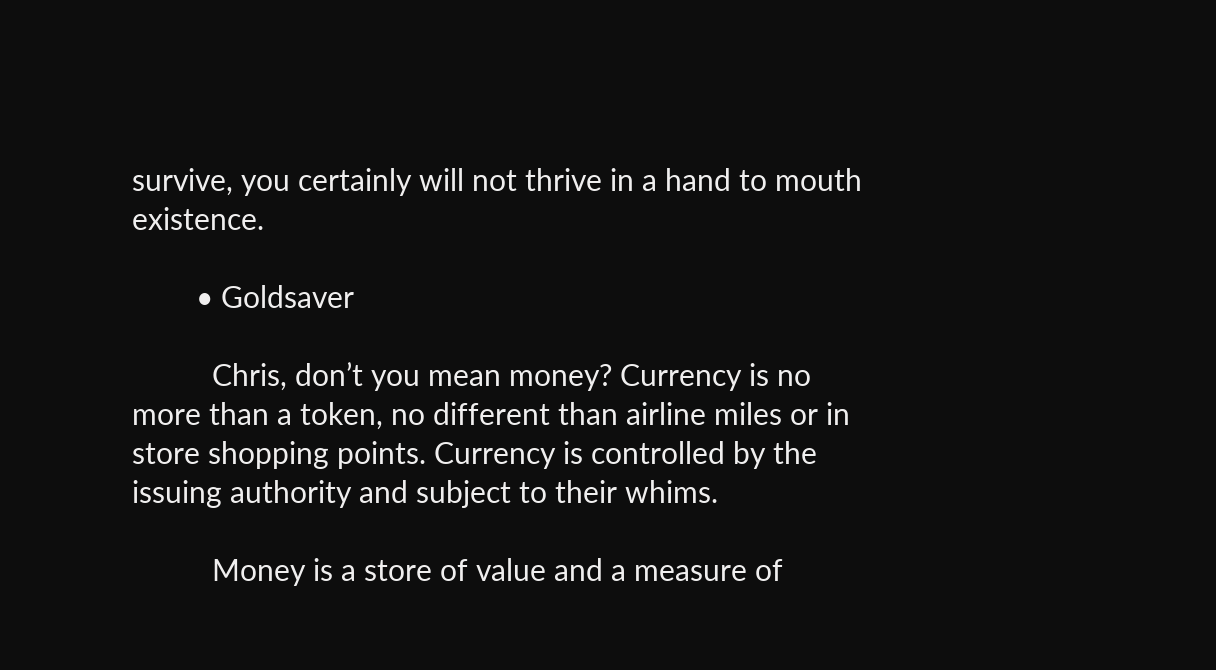survive, you certainly will not thrive in a hand to mouth existence.

        • Goldsaver

          Chris, don’t you mean money? Currency is no more than a token, no different than airline miles or in store shopping points. Currency is controlled by the issuing authority and subject to their whims.

          Money is a store of value and a measure of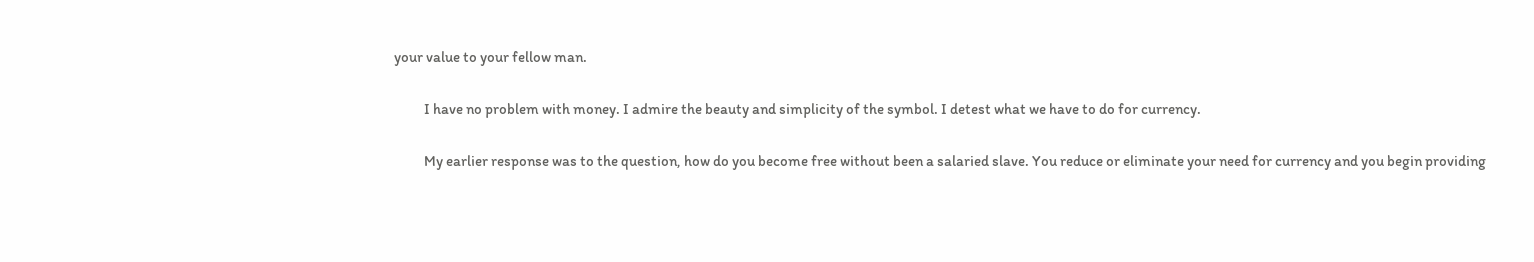your value to your fellow man.

          I have no problem with money. I admire the beauty and simplicity of the symbol. I detest what we have to do for currency.

          My earlier response was to the question, how do you become free without been a salaried slave. You reduce or eliminate your need for currency and you begin providing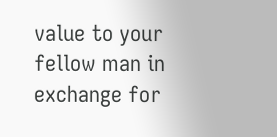value to your fellow man in exchange for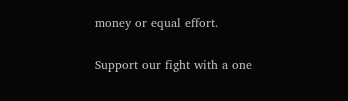money or equal effort.

Support our fight with a one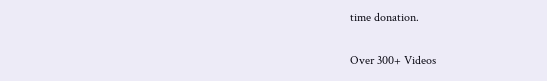time donation.


Over 300+ Videos